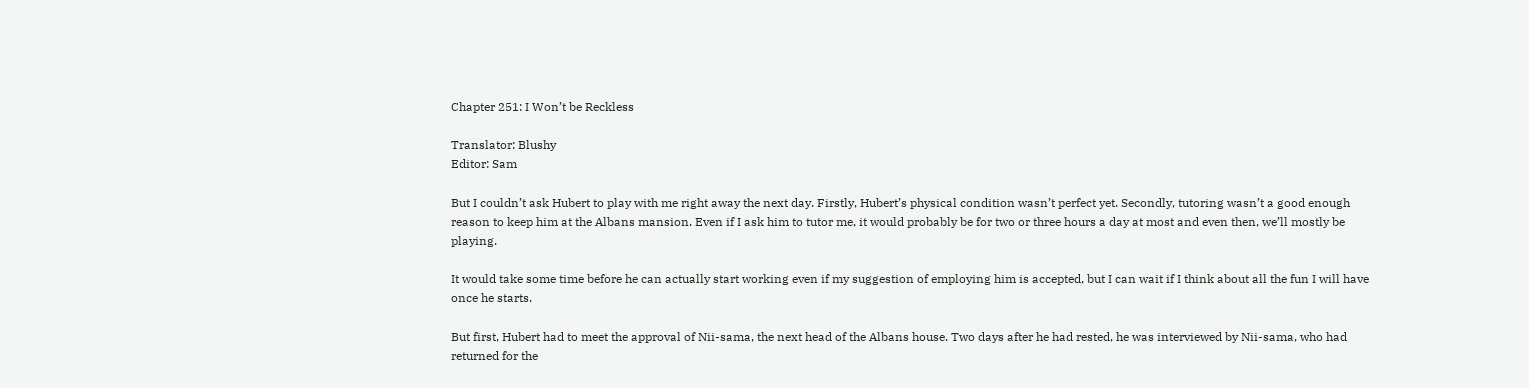Chapter 251: I Won’t be Reckless

Translator: Blushy
Editor: Sam

But I couldn’t ask Hubert to play with me right away the next day. Firstly, Hubert’s physical condition wasn’t perfect yet. Secondly, tutoring wasn’t a good enough reason to keep him at the Albans mansion. Even if I ask him to tutor me, it would probably be for two or three hours a day at most and even then, we’ll mostly be playing.

It would take some time before he can actually start working even if my suggestion of employing him is accepted, but I can wait if I think about all the fun I will have once he starts.

But first, Hubert had to meet the approval of Nii-sama, the next head of the Albans house. Two days after he had rested, he was interviewed by Nii-sama, who had returned for the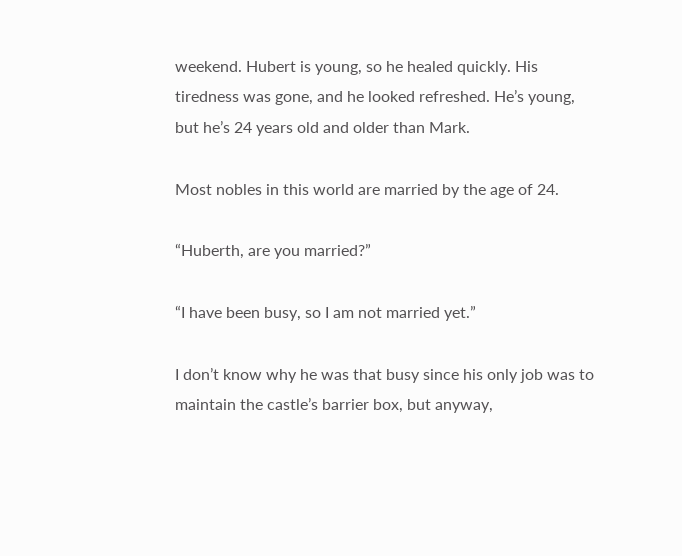weekend. Hubert is young, so he healed quickly. His tiredness was gone, and he looked refreshed. He’s young, but he’s 24 years old and older than Mark.

Most nobles in this world are married by the age of 24.

“Huberth, are you married?”

“I have been busy, so I am not married yet.”

I don’t know why he was that busy since his only job was to maintain the castle’s barrier box, but anyway,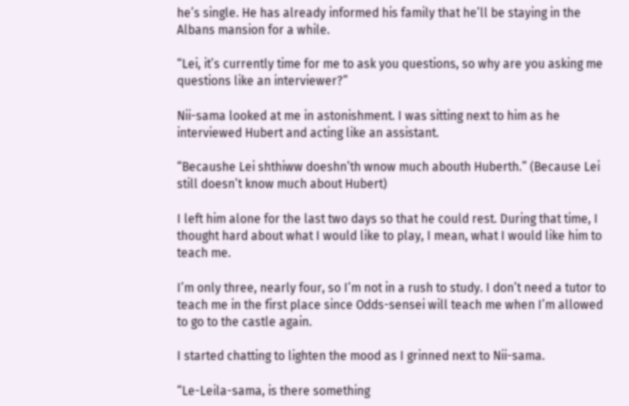he’s single. He has already informed his family that he’ll be staying in the Albans mansion for a while.

“Lei, it’s currently time for me to ask you questions, so why are you asking me questions like an interviewer?”

Nii-sama looked at me in astonishment. I was sitting next to him as he interviewed Hubert and acting like an assistant.

“Becaushe Lei shthiww doeshn’th wnow much abouth Huberth.” (Because Lei still doesn’t know much about Hubert)

I left him alone for the last two days so that he could rest. During that time, I thought hard about what I would like to play, I mean, what I would like him to teach me.

I’m only three, nearly four, so I’m not in a rush to study. I don’t need a tutor to teach me in the first place since Odds-sensei will teach me when I’m allowed to go to the castle again.

I started chatting to lighten the mood as I grinned next to Nii-sama.

“Le-Leila-sama, is there something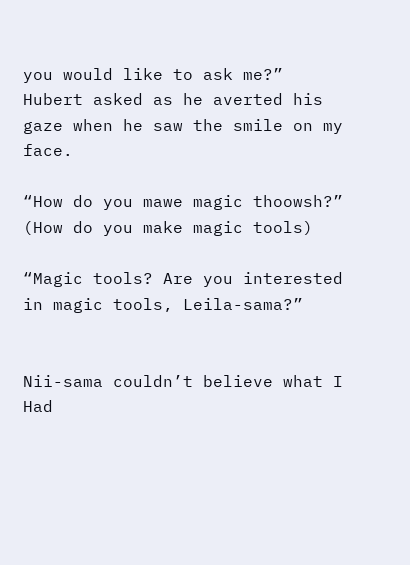you would like to ask me?” Hubert asked as he averted his gaze when he saw the smile on my face.

“How do you mawe magic thoowsh?” (How do you make magic tools)

“Magic tools? Are you interested in magic tools, Leila-sama?”


Nii-sama couldn’t believe what I Had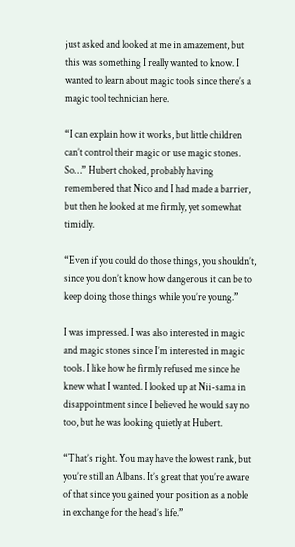just asked and looked at me in amazement, but this was something I really wanted to know. I wanted to learn about magic tools since there’s a magic tool technician here.

“I can explain how it works, but little children can’t control their magic or use magic stones. So…” Hubert choked, probably having remembered that Nico and I had made a barrier, but then he looked at me firmly, yet somewhat timidly.

“Even if you could do those things, you shouldn’t, since you don’t know how dangerous it can be to keep doing those things while you’re young.”

I was impressed. I was also interested in magic and magic stones since I’m interested in magic tools. I like how he firmly refused me since he knew what I wanted. I looked up at Nii-sama in disappointment since I believed he would say no too, but he was looking quietly at Hubert.

“That’s right. You may have the lowest rank, but you’re still an Albans. It’s great that you’re aware of that since you gained your position as a noble in exchange for the head’s life.”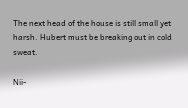The next head of the house is still small yet harsh. Hubert must be breaking out in cold sweat.

Nii-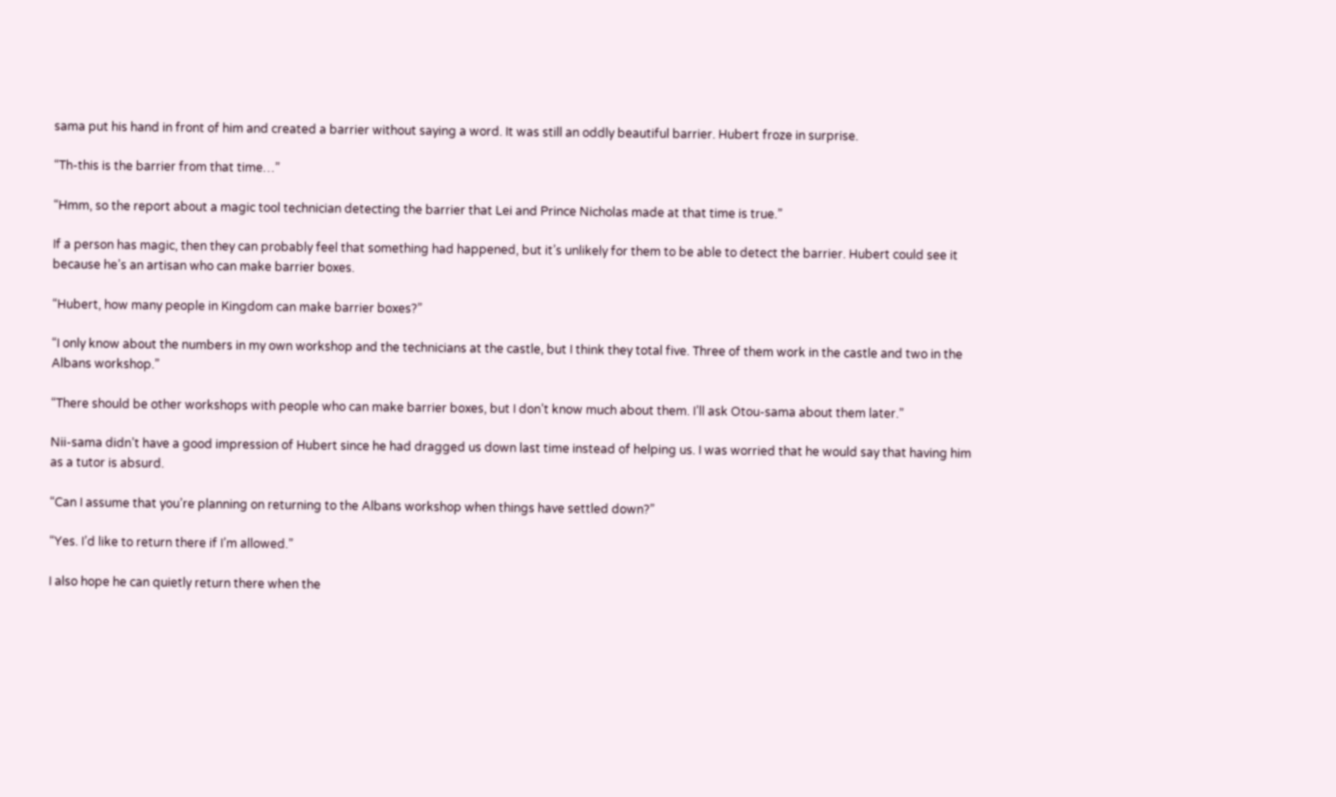sama put his hand in front of him and created a barrier without saying a word. It was still an oddly beautiful barrier. Hubert froze in surprise.

“Th-this is the barrier from that time…”

“Hmm, so the report about a magic tool technician detecting the barrier that Lei and Prince Nicholas made at that time is true.”

If a person has magic, then they can probably feel that something had happened, but it’s unlikely for them to be able to detect the barrier. Hubert could see it because he’s an artisan who can make barrier boxes.

“Hubert, how many people in Kingdom can make barrier boxes?”

“I only know about the numbers in my own workshop and the technicians at the castle, but I think they total five. Three of them work in the castle and two in the Albans workshop.”

“There should be other workshops with people who can make barrier boxes, but I don’t know much about them. I’ll ask Otou-sama about them later.”

Nii-sama didn’t have a good impression of Hubert since he had dragged us down last time instead of helping us. I was worried that he would say that having him as a tutor is absurd.

“Can I assume that you’re planning on returning to the Albans workshop when things have settled down?”

“Yes. I’d like to return there if I’m allowed.”

I also hope he can quietly return there when the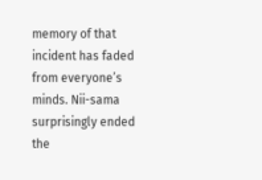memory of that incident has faded from everyone’s minds. Nii-sama surprisingly ended the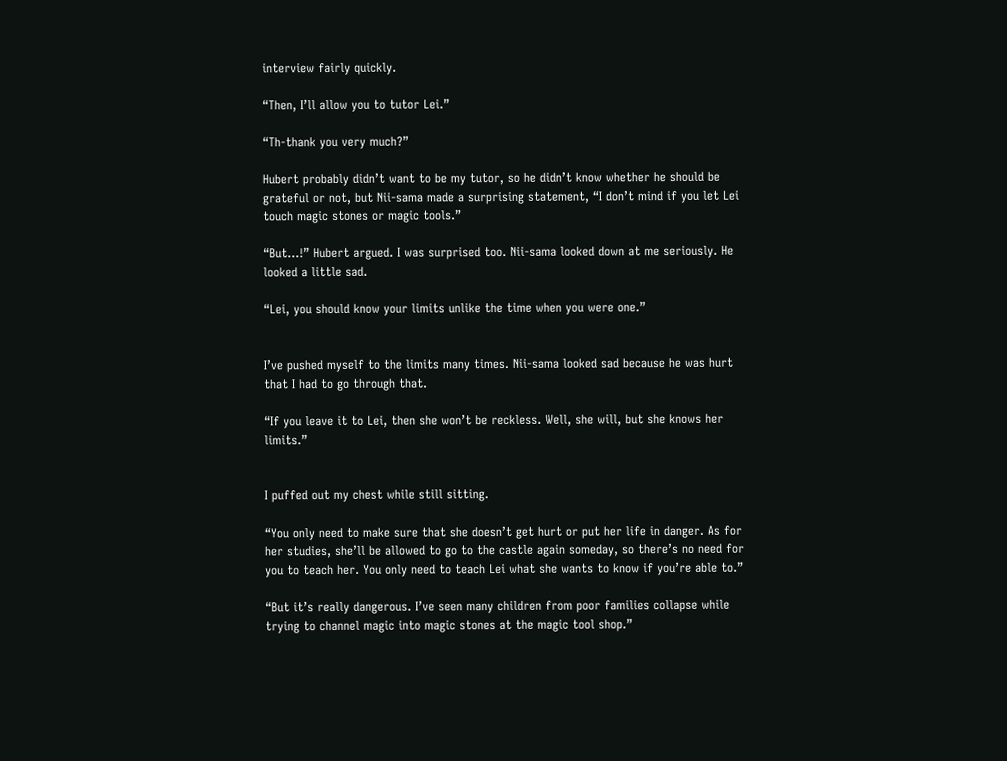interview fairly quickly.

“Then, I’ll allow you to tutor Lei.”

“Th-thank you very much?”

Hubert probably didn’t want to be my tutor, so he didn’t know whether he should be grateful or not, but Nii-sama made a surprising statement, “I don’t mind if you let Lei touch magic stones or magic tools.”

“But…!” Hubert argued. I was surprised too. Nii-sama looked down at me seriously. He looked a little sad.

“Lei, you should know your limits unlike the time when you were one.”


I’ve pushed myself to the limits many times. Nii-sama looked sad because he was hurt that I had to go through that.

“If you leave it to Lei, then she won’t be reckless. Well, she will, but she knows her limits.”


I puffed out my chest while still sitting.

“You only need to make sure that she doesn’t get hurt or put her life in danger. As for her studies, she’ll be allowed to go to the castle again someday, so there’s no need for you to teach her. You only need to teach Lei what she wants to know if you’re able to.”

“But it’s really dangerous. I’ve seen many children from poor families collapse while trying to channel magic into magic stones at the magic tool shop.”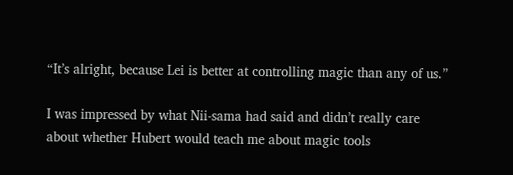“It’s alright, because Lei is better at controlling magic than any of us.”

I was impressed by what Nii-sama had said and didn’t really care about whether Hubert would teach me about magic tools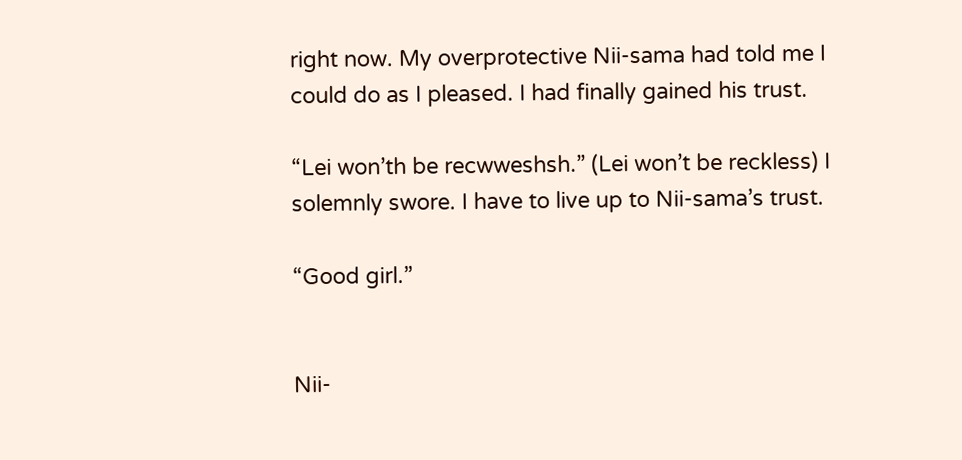right now. My overprotective Nii-sama had told me I could do as I pleased. I had finally gained his trust.

“Lei won’th be recwweshsh.” (Lei won’t be reckless) I solemnly swore. I have to live up to Nii-sama’s trust.

“Good girl.”


Nii-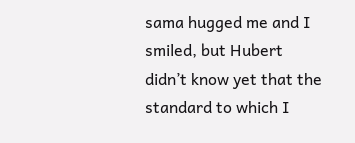sama hugged me and I smiled, but Hubert didn’t know yet that the standard to which I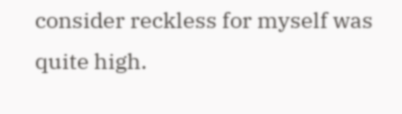consider reckless for myself was quite high.